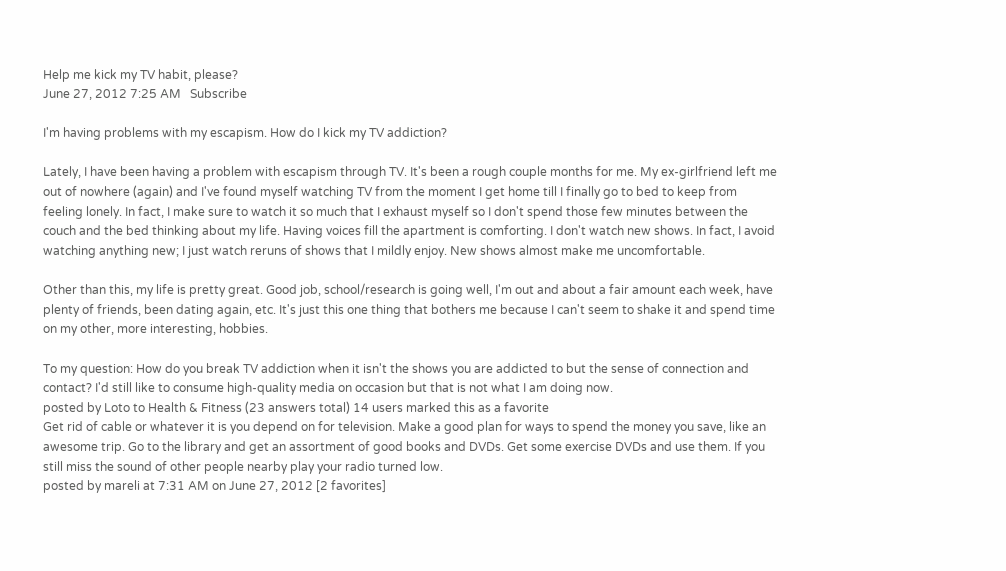Help me kick my TV habit, please?
June 27, 2012 7:25 AM   Subscribe

I'm having problems with my escapism. How do I kick my TV addiction?

Lately, I have been having a problem with escapism through TV. It's been a rough couple months for me. My ex-girlfriend left me out of nowhere (again) and I've found myself watching TV from the moment I get home till I finally go to bed to keep from feeling lonely. In fact, I make sure to watch it so much that I exhaust myself so I don't spend those few minutes between the couch and the bed thinking about my life. Having voices fill the apartment is comforting. I don't watch new shows. In fact, I avoid watching anything new; I just watch reruns of shows that I mildly enjoy. New shows almost make me uncomfortable.

Other than this, my life is pretty great. Good job, school/research is going well, I'm out and about a fair amount each week, have plenty of friends, been dating again, etc. It's just this one thing that bothers me because I can't seem to shake it and spend time on my other, more interesting, hobbies.

To my question: How do you break TV addiction when it isn't the shows you are addicted to but the sense of connection and contact? I'd still like to consume high-quality media on occasion but that is not what I am doing now.
posted by Loto to Health & Fitness (23 answers total) 14 users marked this as a favorite
Get rid of cable or whatever it is you depend on for television. Make a good plan for ways to spend the money you save, like an awesome trip. Go to the library and get an assortment of good books and DVDs. Get some exercise DVDs and use them. If you still miss the sound of other people nearby play your radio turned low.
posted by mareli at 7:31 AM on June 27, 2012 [2 favorites]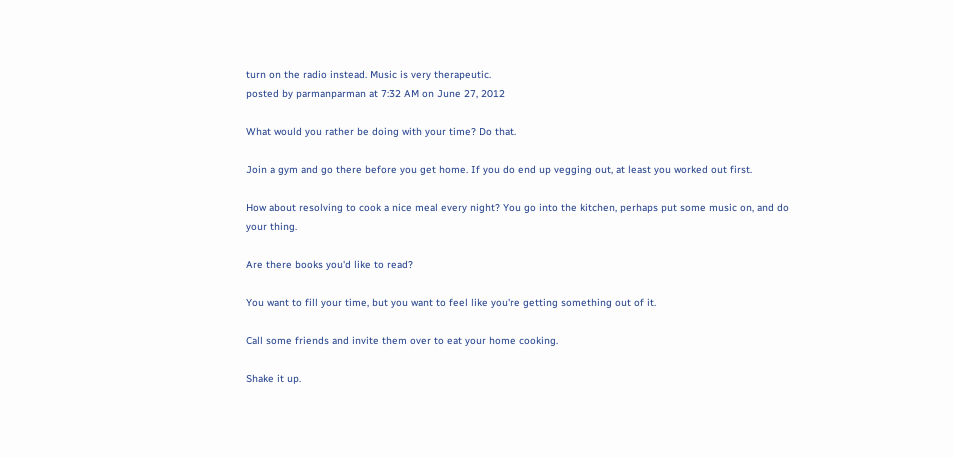turn on the radio instead. Music is very therapeutic.
posted by parmanparman at 7:32 AM on June 27, 2012

What would you rather be doing with your time? Do that.

Join a gym and go there before you get home. If you do end up vegging out, at least you worked out first.

How about resolving to cook a nice meal every night? You go into the kitchen, perhaps put some music on, and do your thing.

Are there books you'd like to read?

You want to fill your time, but you want to feel like you're getting something out of it.

Call some friends and invite them over to eat your home cooking.

Shake it up.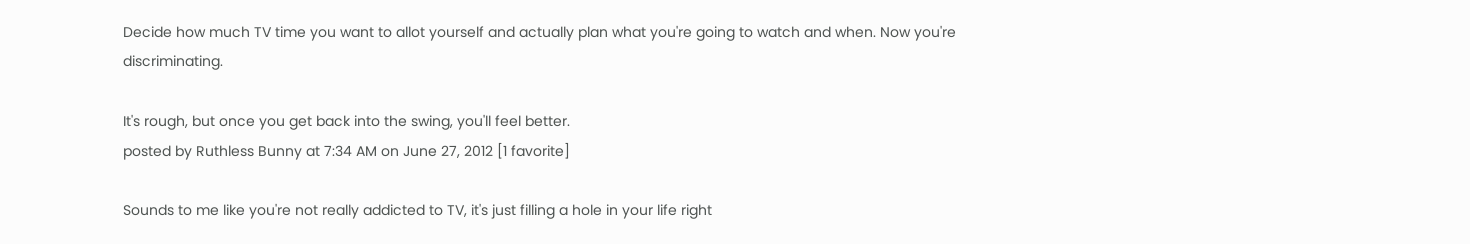Decide how much TV time you want to allot yourself and actually plan what you're going to watch and when. Now you're discriminating.

It's rough, but once you get back into the swing, you'll feel better.
posted by Ruthless Bunny at 7:34 AM on June 27, 2012 [1 favorite]

Sounds to me like you're not really addicted to TV, it's just filling a hole in your life right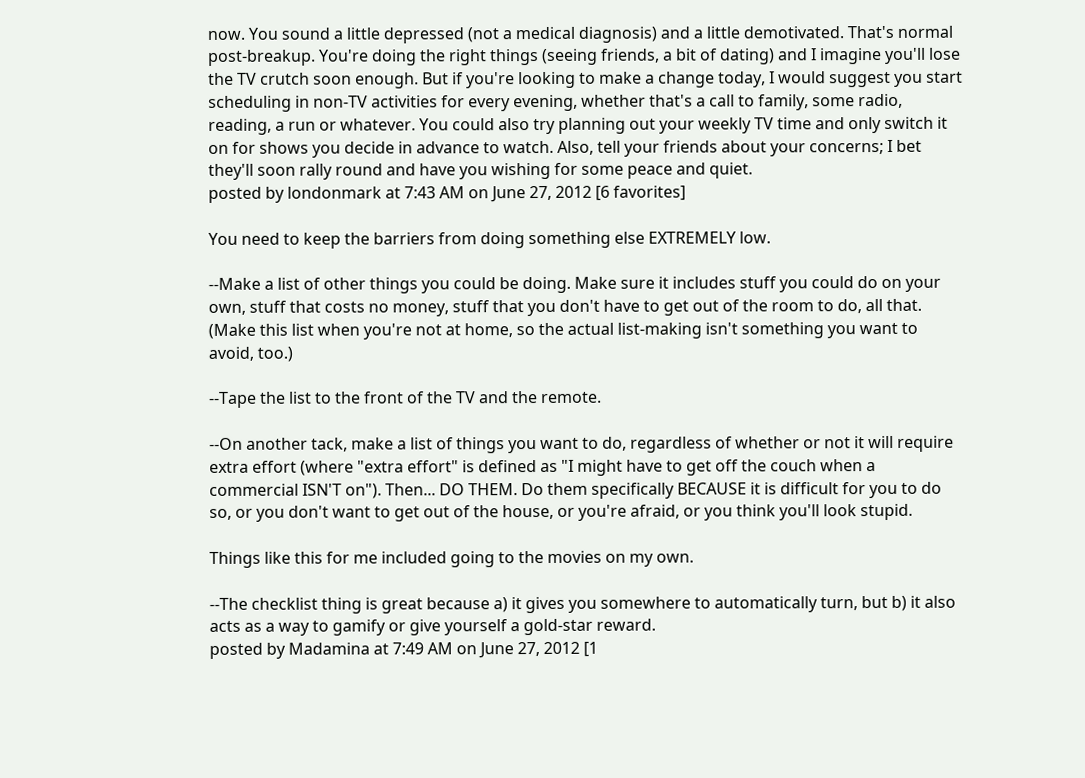now. You sound a little depressed (not a medical diagnosis) and a little demotivated. That's normal post-breakup. You're doing the right things (seeing friends, a bit of dating) and I imagine you'll lose the TV crutch soon enough. But if you're looking to make a change today, I would suggest you start scheduling in non-TV activities for every evening, whether that's a call to family, some radio, reading, a run or whatever. You could also try planning out your weekly TV time and only switch it on for shows you decide in advance to watch. Also, tell your friends about your concerns; I bet they'll soon rally round and have you wishing for some peace and quiet.
posted by londonmark at 7:43 AM on June 27, 2012 [6 favorites]

You need to keep the barriers from doing something else EXTREMELY low.

--Make a list of other things you could be doing. Make sure it includes stuff you could do on your own, stuff that costs no money, stuff that you don't have to get out of the room to do, all that. (Make this list when you're not at home, so the actual list-making isn't something you want to avoid, too.)

--Tape the list to the front of the TV and the remote.

--On another tack, make a list of things you want to do, regardless of whether or not it will require extra effort (where "extra effort" is defined as "I might have to get off the couch when a commercial ISN'T on"). Then... DO THEM. Do them specifically BECAUSE it is difficult for you to do so, or you don't want to get out of the house, or you're afraid, or you think you'll look stupid.

Things like this for me included going to the movies on my own.

--The checklist thing is great because a) it gives you somewhere to automatically turn, but b) it also acts as a way to gamify or give yourself a gold-star reward.
posted by Madamina at 7:49 AM on June 27, 2012 [1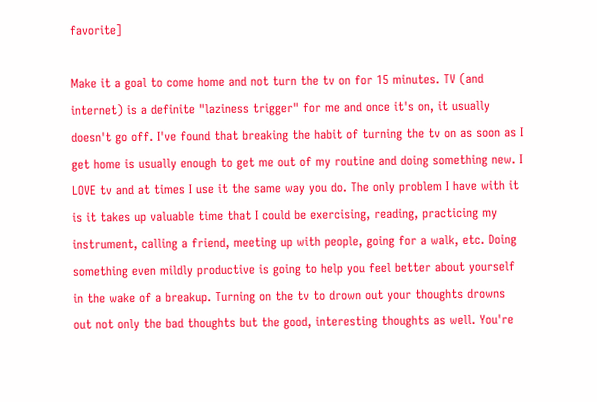favorite]

Make it a goal to come home and not turn the tv on for 15 minutes. TV (and internet) is a definite "laziness trigger" for me and once it's on, it usually doesn't go off. I've found that breaking the habit of turning the tv on as soon as I get home is usually enough to get me out of my routine and doing something new. I LOVE tv and at times I use it the same way you do. The only problem I have with it is it takes up valuable time that I could be exercising, reading, practicing my instrument, calling a friend, meeting up with people, going for a walk, etc. Doing something even mildly productive is going to help you feel better about yourself in the wake of a breakup. Turning on the tv to drown out your thoughts drowns out not only the bad thoughts but the good, interesting thoughts as well. You're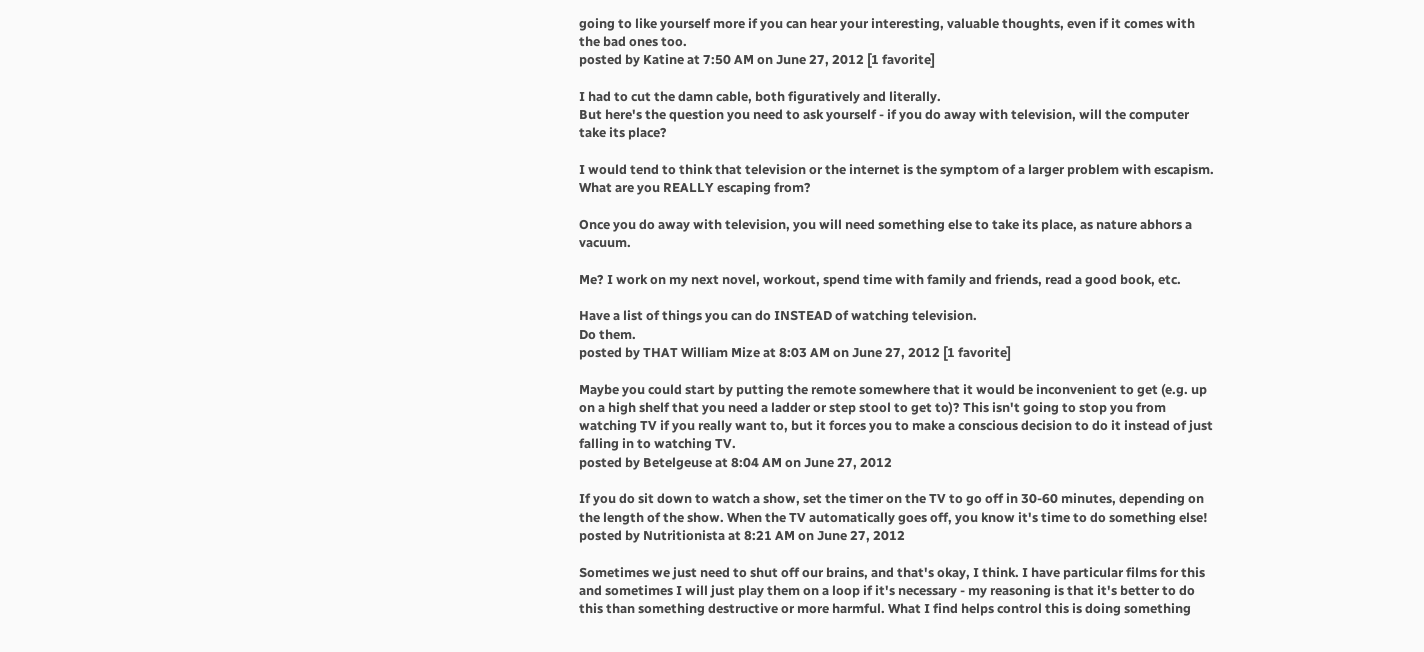going to like yourself more if you can hear your interesting, valuable thoughts, even if it comes with the bad ones too.
posted by Katine at 7:50 AM on June 27, 2012 [1 favorite]

I had to cut the damn cable, both figuratively and literally.
But here's the question you need to ask yourself - if you do away with television, will the computer take its place?

I would tend to think that television or the internet is the symptom of a larger problem with escapism. What are you REALLY escaping from?

Once you do away with television, you will need something else to take its place, as nature abhors a vacuum.

Me? I work on my next novel, workout, spend time with family and friends, read a good book, etc.

Have a list of things you can do INSTEAD of watching television.
Do them.
posted by THAT William Mize at 8:03 AM on June 27, 2012 [1 favorite]

Maybe you could start by putting the remote somewhere that it would be inconvenient to get (e.g. up on a high shelf that you need a ladder or step stool to get to)? This isn't going to stop you from watching TV if you really want to, but it forces you to make a conscious decision to do it instead of just falling in to watching TV.
posted by Betelgeuse at 8:04 AM on June 27, 2012

If you do sit down to watch a show, set the timer on the TV to go off in 30-60 minutes, depending on the length of the show. When the TV automatically goes off, you know it's time to do something else!
posted by Nutritionista at 8:21 AM on June 27, 2012

Sometimes we just need to shut off our brains, and that's okay, I think. I have particular films for this and sometimes I will just play them on a loop if it's necessary - my reasoning is that it's better to do this than something destructive or more harmful. What I find helps control this is doing something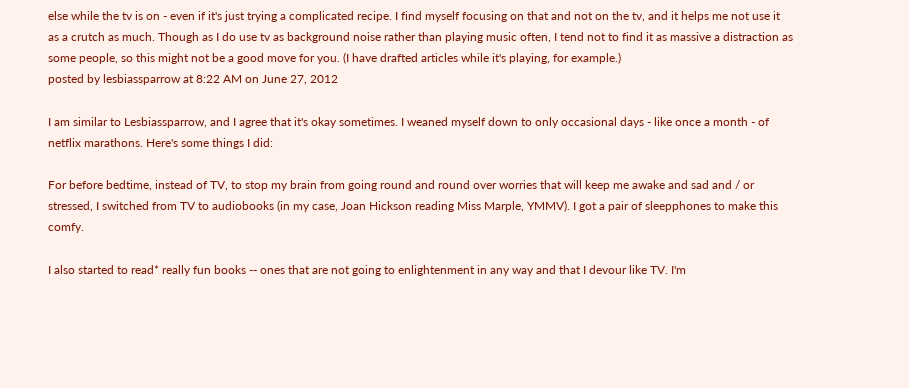else while the tv is on - even if it's just trying a complicated recipe. I find myself focusing on that and not on the tv, and it helps me not use it as a crutch as much. Though as I do use tv as background noise rather than playing music often, I tend not to find it as massive a distraction as some people, so this might not be a good move for you. (I have drafted articles while it's playing, for example.)
posted by lesbiassparrow at 8:22 AM on June 27, 2012

I am similar to Lesbiassparrow, and I agree that it's okay sometimes. I weaned myself down to only occasional days - like once a month - of netflix marathons. Here's some things I did:

For before bedtime, instead of TV, to stop my brain from going round and round over worries that will keep me awake and sad and / or stressed, I switched from TV to audiobooks (in my case, Joan Hickson reading Miss Marple, YMMV). I got a pair of sleepphones to make this comfy.

I also started to read* really fun books -- ones that are not going to enlightenment in any way and that I devour like TV. I'm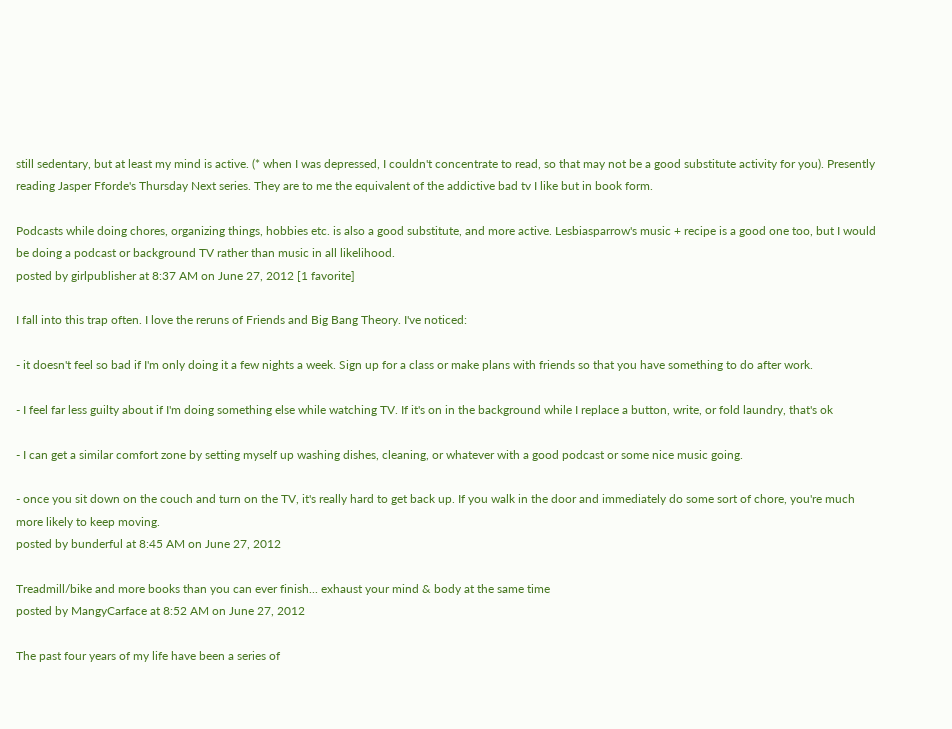still sedentary, but at least my mind is active. (* when I was depressed, I couldn't concentrate to read, so that may not be a good substitute activity for you). Presently reading Jasper Fforde's Thursday Next series. They are to me the equivalent of the addictive bad tv I like but in book form.

Podcasts while doing chores, organizing things, hobbies etc. is also a good substitute, and more active. Lesbiasparrow's music + recipe is a good one too, but I would be doing a podcast or background TV rather than music in all likelihood.
posted by girlpublisher at 8:37 AM on June 27, 2012 [1 favorite]

I fall into this trap often. I love the reruns of Friends and Big Bang Theory. I've noticed:

- it doesn't feel so bad if I'm only doing it a few nights a week. Sign up for a class or make plans with friends so that you have something to do after work.

- I feel far less guilty about if I'm doing something else while watching TV. If it's on in the background while I replace a button, write, or fold laundry, that's ok

- I can get a similar comfort zone by setting myself up washing dishes, cleaning, or whatever with a good podcast or some nice music going.

- once you sit down on the couch and turn on the TV, it's really hard to get back up. If you walk in the door and immediately do some sort of chore, you're much more likely to keep moving.
posted by bunderful at 8:45 AM on June 27, 2012

Treadmill/bike and more books than you can ever finish... exhaust your mind & body at the same time
posted by MangyCarface at 8:52 AM on June 27, 2012

The past four years of my life have been a series of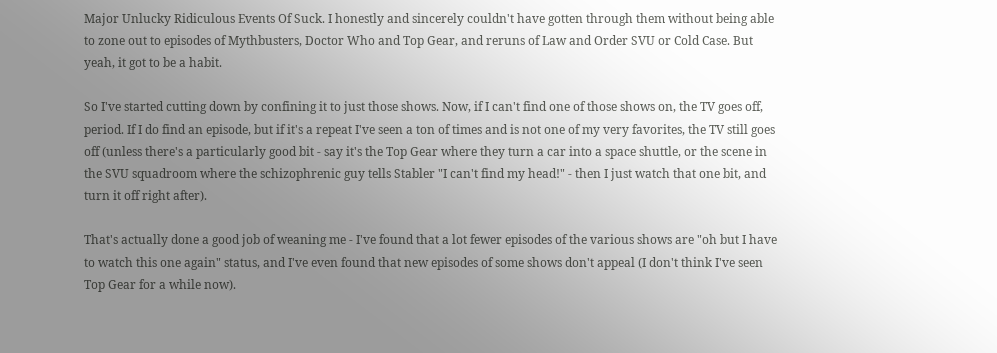Major Unlucky Ridiculous Events Of Suck. I honestly and sincerely couldn't have gotten through them without being able to zone out to episodes of Mythbusters, Doctor Who and Top Gear, and reruns of Law and Order SVU or Cold Case. But yeah, it got to be a habit.

So I've started cutting down by confining it to just those shows. Now, if I can't find one of those shows on, the TV goes off, period. If I do find an episode, but if it's a repeat I've seen a ton of times and is not one of my very favorites, the TV still goes off (unless there's a particularly good bit - say it's the Top Gear where they turn a car into a space shuttle, or the scene in the SVU squadroom where the schizophrenic guy tells Stabler "I can't find my head!" - then I just watch that one bit, and turn it off right after).

That's actually done a good job of weaning me - I've found that a lot fewer episodes of the various shows are "oh but I have to watch this one again" status, and I've even found that new episodes of some shows don't appeal (I don't think I've seen Top Gear for a while now).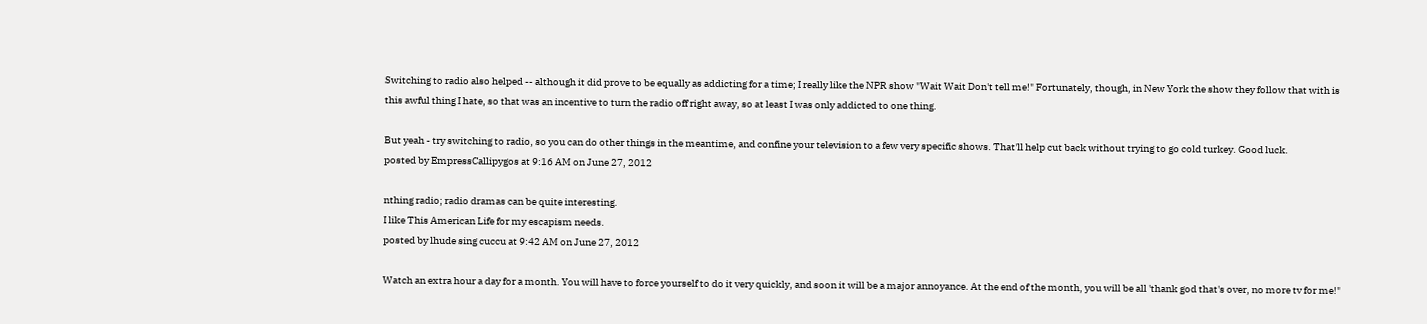Switching to radio also helped -- although it did prove to be equally as addicting for a time; I really like the NPR show "Wait Wait Don't tell me!" Fortunately, though, in New York the show they follow that with is this awful thing I hate, so that was an incentive to turn the radio off right away, so at least I was only addicted to one thing.

But yeah - try switching to radio, so you can do other things in the meantime, and confine your television to a few very specific shows. That'll help cut back without trying to go cold turkey. Good luck.
posted by EmpressCallipygos at 9:16 AM on June 27, 2012

nthing radio; radio dramas can be quite interesting.
I like This American Life for my escapism needs.
posted by lhude sing cuccu at 9:42 AM on June 27, 2012

Watch an extra hour a day for a month. You will have to force yourself to do it very quickly, and soon it will be a major annoyance. At the end of the month, you will be all 'thank god that's over, no more tv for me!"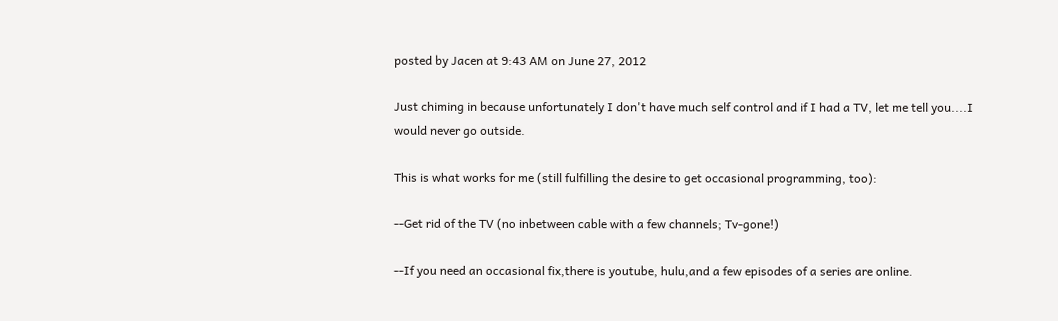posted by Jacen at 9:43 AM on June 27, 2012

Just chiming in because unfortunately I don't have much self control and if I had a TV, let me tell you....I would never go outside.

This is what works for me (still fulfilling the desire to get occasional programming, too):

--Get rid of the TV (no inbetween cable with a few channels; Tv-gone!)

--If you need an occasional fix,there is youtube, hulu,and a few episodes of a series are online.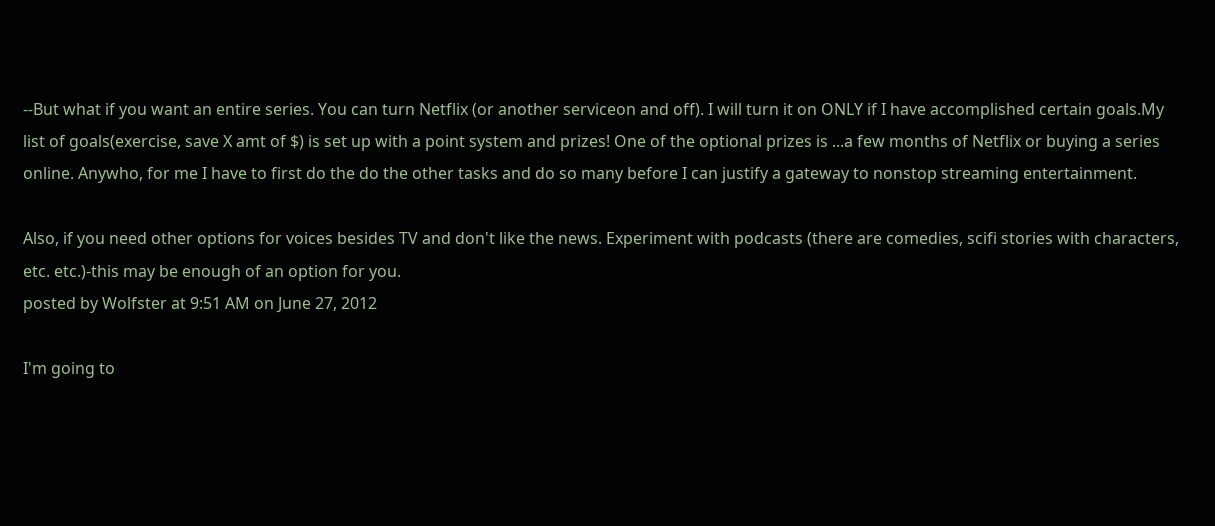--But what if you want an entire series. You can turn Netflix (or another serviceon and off). I will turn it on ONLY if I have accomplished certain goals.My list of goals(exercise, save X amt of $) is set up with a point system and prizes! One of the optional prizes is ...a few months of Netflix or buying a series online. Anywho, for me I have to first do the do the other tasks and do so many before I can justify a gateway to nonstop streaming entertainment.

Also, if you need other options for voices besides TV and don't like the news. Experiment with podcasts (there are comedies, scifi stories with characters, etc. etc.)-this may be enough of an option for you.
posted by Wolfster at 9:51 AM on June 27, 2012

I'm going to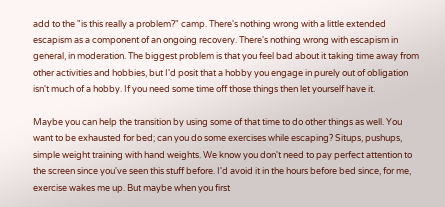add to the "is this really a problem?" camp. There's nothing wrong with a little extended escapism as a component of an ongoing recovery. There's nothing wrong with escapism in general, in moderation. The biggest problem is that you feel bad about it taking time away from other activities and hobbies, but I'd posit that a hobby you engage in purely out of obligation isn't much of a hobby. If you need some time off those things then let yourself have it.

Maybe you can help the transition by using some of that time to do other things as well. You want to be exhausted for bed; can you do some exercises while escaping? Situps, pushups, simple weight training with hand weights. We know you don't need to pay perfect attention to the screen since you've seen this stuff before. I'd avoid it in the hours before bed since, for me, exercise wakes me up. But maybe when you first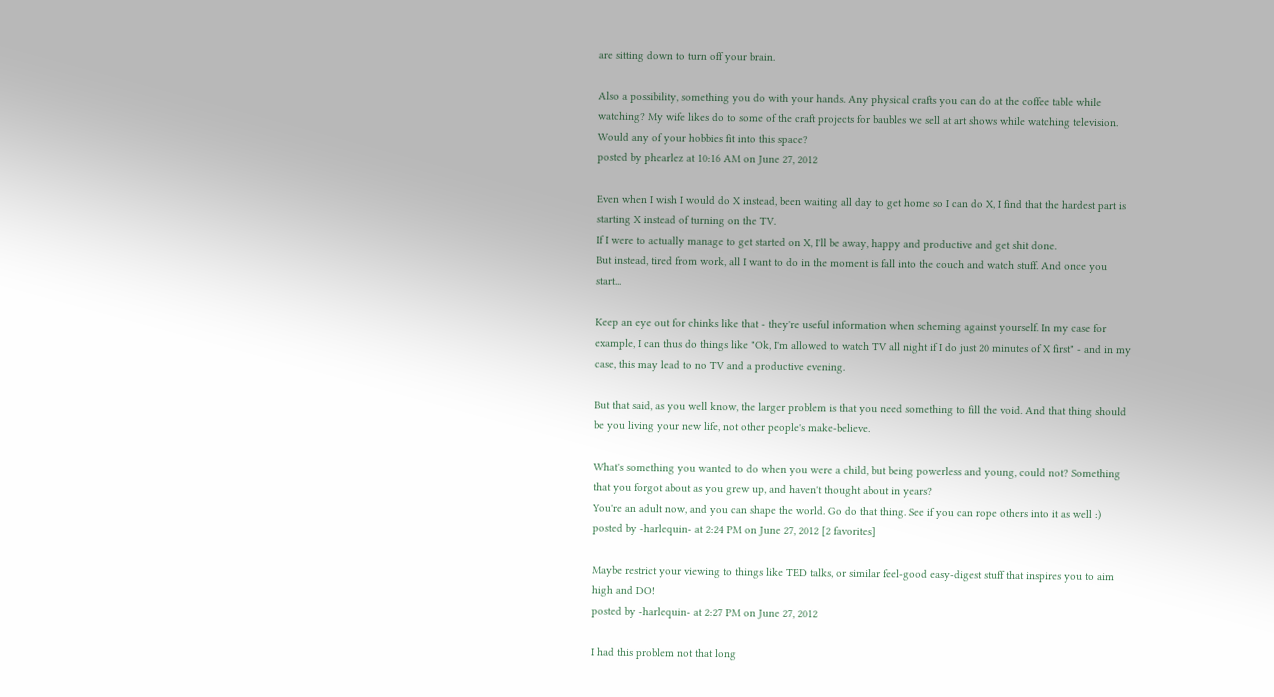are sitting down to turn off your brain.

Also a possibility, something you do with your hands. Any physical crafts you can do at the coffee table while watching? My wife likes do to some of the craft projects for baubles we sell at art shows while watching television. Would any of your hobbies fit into this space?
posted by phearlez at 10:16 AM on June 27, 2012

Even when I wish I would do X instead, been waiting all day to get home so I can do X, I find that the hardest part is starting X instead of turning on the TV.
If I were to actually manage to get started on X, I'll be away, happy and productive and get shit done.
But instead, tired from work, all I want to do in the moment is fall into the couch and watch stuff. And once you start...

Keep an eye out for chinks like that - they're useful information when scheming against yourself. In my case for example, I can thus do things like "Ok, I'm allowed to watch TV all night if I do just 20 minutes of X first" - and in my case, this may lead to no TV and a productive evening.

But that said, as you well know, the larger problem is that you need something to fill the void. And that thing should be you living your new life, not other people's make-believe.

What's something you wanted to do when you were a child, but being powerless and young, could not? Something that you forgot about as you grew up, and haven't thought about in years?
You're an adult now, and you can shape the world. Go do that thing. See if you can rope others into it as well :)
posted by -harlequin- at 2:24 PM on June 27, 2012 [2 favorites]

Maybe restrict your viewing to things like TED talks, or similar feel-good easy-digest stuff that inspires you to aim high and DO!
posted by -harlequin- at 2:27 PM on June 27, 2012

I had this problem not that long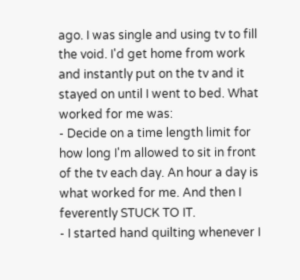ago. I was single and using tv to fill the void. I'd get home from work and instantly put on the tv and it stayed on until I went to bed. What worked for me was:
- Decide on a time length limit for how long I'm allowed to sit in front of the tv each day. An hour a day is what worked for me. And then I feverently STUCK TO IT.
- I started hand quilting whenever I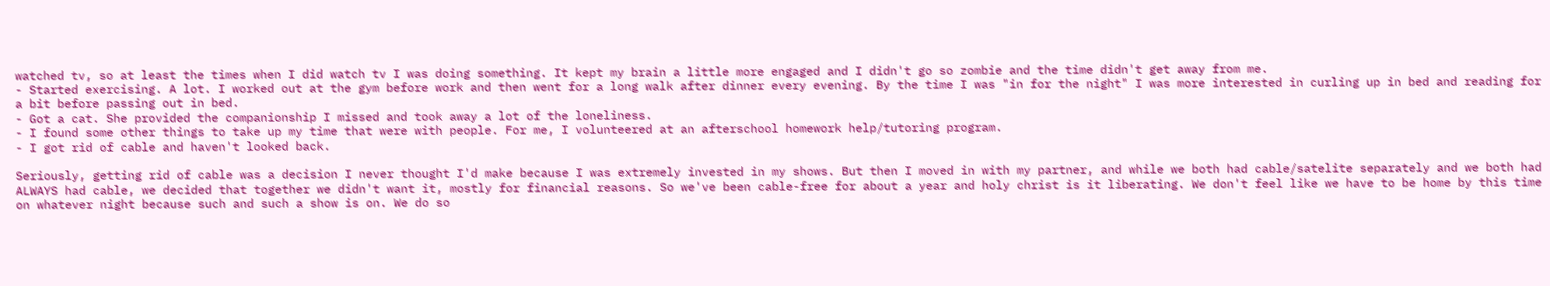watched tv, so at least the times when I did watch tv I was doing something. It kept my brain a little more engaged and I didn't go so zombie and the time didn't get away from me.
- Started exercising. A lot. I worked out at the gym before work and then went for a long walk after dinner every evening. By the time I was "in for the night" I was more interested in curling up in bed and reading for a bit before passing out in bed.
- Got a cat. She provided the companionship I missed and took away a lot of the loneliness.
- I found some other things to take up my time that were with people. For me, I volunteered at an afterschool homework help/tutoring program.
- I got rid of cable and haven't looked back.

Seriously, getting rid of cable was a decision I never thought I'd make because I was extremely invested in my shows. But then I moved in with my partner, and while we both had cable/satelite separately and we both had ALWAYS had cable, we decided that together we didn't want it, mostly for financial reasons. So we've been cable-free for about a year and holy christ is it liberating. We don't feel like we have to be home by this time on whatever night because such and such a show is on. We do so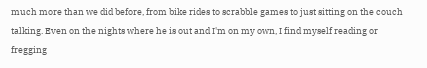much more than we did before, from bike rides to scrabble games to just sitting on the couch talking. Even on the nights where he is out and I'm on my own, I find myself reading or fregging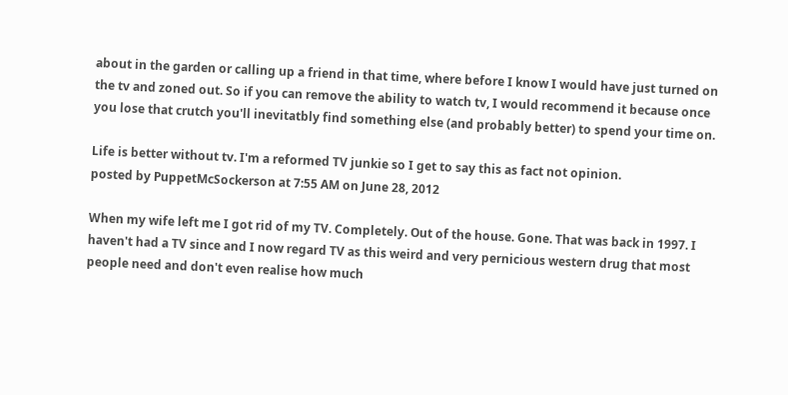about in the garden or calling up a friend in that time, where before I know I would have just turned on the tv and zoned out. So if you can remove the ability to watch tv, I would recommend it because once you lose that crutch you'll inevitatbly find something else (and probably better) to spend your time on.

Life is better without tv. I'm a reformed TV junkie so I get to say this as fact not opinion.
posted by PuppetMcSockerson at 7:55 AM on June 28, 2012

When my wife left me I got rid of my TV. Completely. Out of the house. Gone. That was back in 1997. I haven't had a TV since and I now regard TV as this weird and very pernicious western drug that most people need and don't even realise how much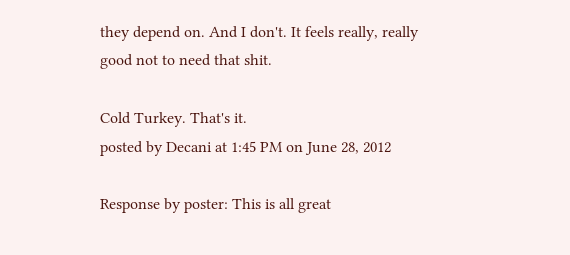they depend on. And I don't. It feels really, really good not to need that shit.

Cold Turkey. That's it.
posted by Decani at 1:45 PM on June 28, 2012

Response by poster: This is all great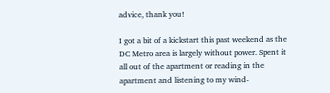advice, thank you!

I got a bit of a kickstart this past weekend as the DC Metro area is largely without power. Spent it all out of the apartment or reading in the apartment and listening to my wind-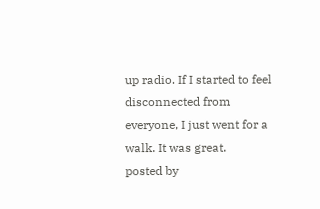up radio. If I started to feel disconnected from everyone, I just went for a walk. It was great.
posted by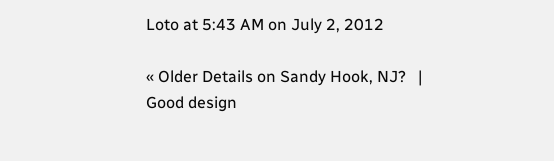Loto at 5:43 AM on July 2, 2012

« Older Details on Sandy Hook, NJ?   |   Good design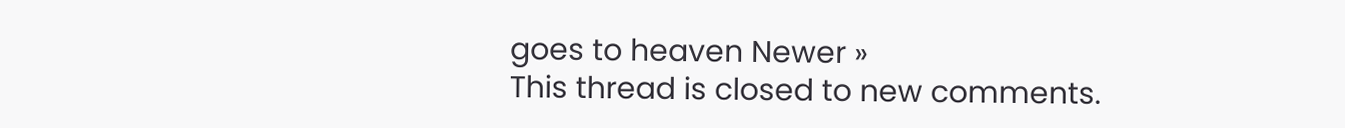goes to heaven Newer »
This thread is closed to new comments.